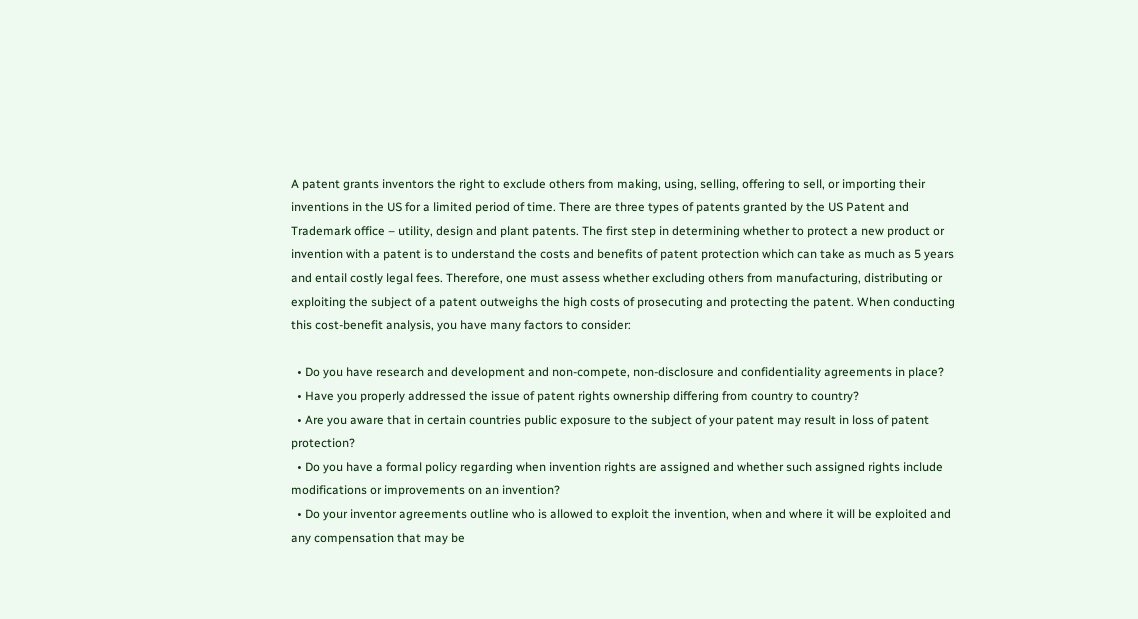A patent grants inventors the right to exclude others from making, using, selling, offering to sell, or importing their inventions in the US for a limited period of time. There are three types of patents granted by the US Patent and Trademark office – utility, design and plant patents. The first step in determining whether to protect a new product or invention with a patent is to understand the costs and benefits of patent protection which can take as much as 5 years and entail costly legal fees. Therefore, one must assess whether excluding others from manufacturing, distributing or exploiting the subject of a patent outweighs the high costs of prosecuting and protecting the patent. When conducting this cost-benefit analysis, you have many factors to consider:

  • Do you have research and development and non-compete, non-disclosure and confidentiality agreements in place?
  • Have you properly addressed the issue of patent rights ownership differing from country to country?
  • Are you aware that in certain countries public exposure to the subject of your patent may result in loss of patent protection?
  • Do you have a formal policy regarding when invention rights are assigned and whether such assigned rights include modifications or improvements on an invention?
  • Do your inventor agreements outline who is allowed to exploit the invention, when and where it will be exploited and any compensation that may be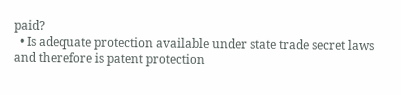paid?
  • Is adequate protection available under state trade secret laws and therefore is patent protection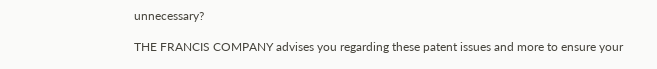unnecessary?

THE FRANCIS COMPANY advises you regarding these patent issues and more to ensure your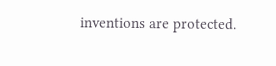inventions are protected.